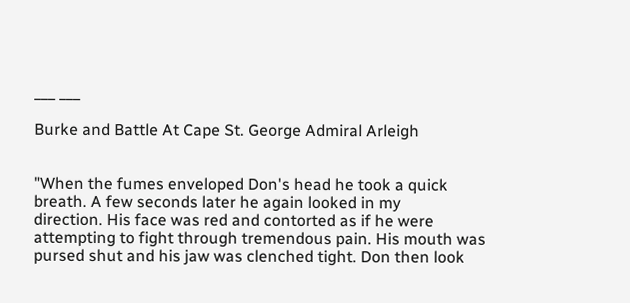___ ___

Burke and Battle At Cape St. George Admiral Arleigh


"When the fumes enveloped Don's head he took a quick
breath. A few seconds later he again looked in my
direction. His face was red and contorted as if he were
attempting to fight through tremendous pain. His mouth was
pursed shut and his jaw was clenched tight. Don then look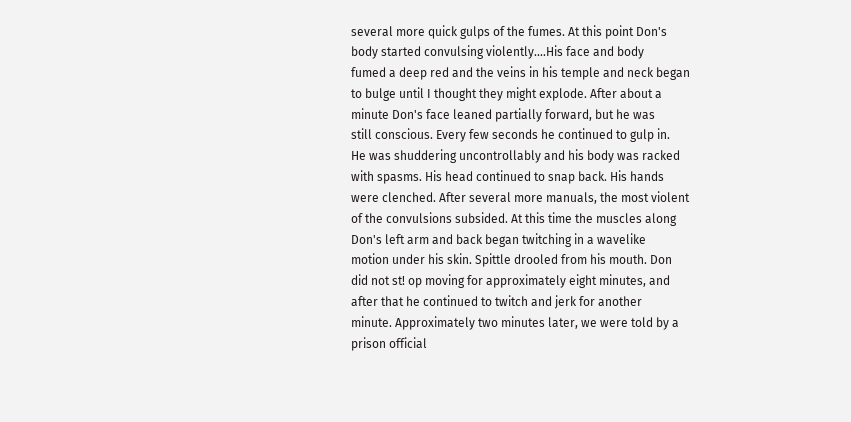several more quick gulps of the fumes. At this point Don's
body started convulsing violently....His face and body
fumed a deep red and the veins in his temple and neck began
to bulge until I thought they might explode. After about a
minute Don's face leaned partially forward, but he was
still conscious. Every few seconds he continued to gulp in.
He was shuddering uncontrollably and his body was racked
with spasms. His head continued to snap back. His hands
were clenched. After several more manuals, the most violent
of the convulsions subsided. At this time the muscles along
Don's left arm and back began twitching in a wavelike
motion under his skin. Spittle drooled from his mouth. Don
did not st! op moving for approximately eight minutes, and
after that he continued to twitch and jerk for another
minute. Approximately two minutes later, we were told by a
prison official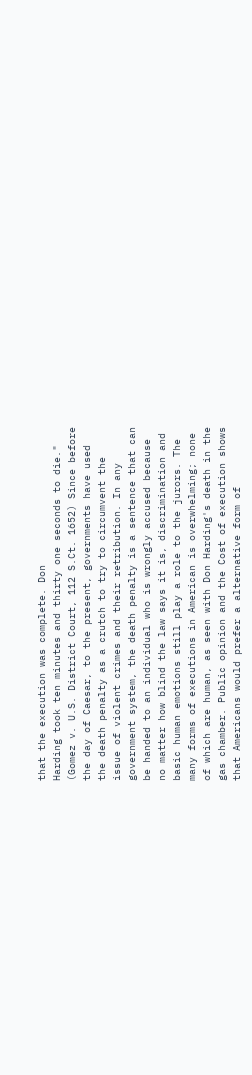that the execution was complete. Don
Harding took ten minutes and thirty one seconds to die."
(Gomez v. U.S. District Court, 112 S.Ct. 1652) Since before
the day of Caesar, to the present, governments have used
the death penalty as a crutch to try to circumvent the
issue of violent crimes and their retribution. In any
government system, the death penalty is a sentence that can
be handed to an individual who is wrongly accused because
no matter how blind the law says it is, discrimination and
basic human emotions still play a role to the jurors. The
many forms of executions in American is overwhelming; none
of which are human, as seen with Don Harding's death in the
gas chamber. Public opinion and the Cost of execution shows
that Americans would prefer a alternative form of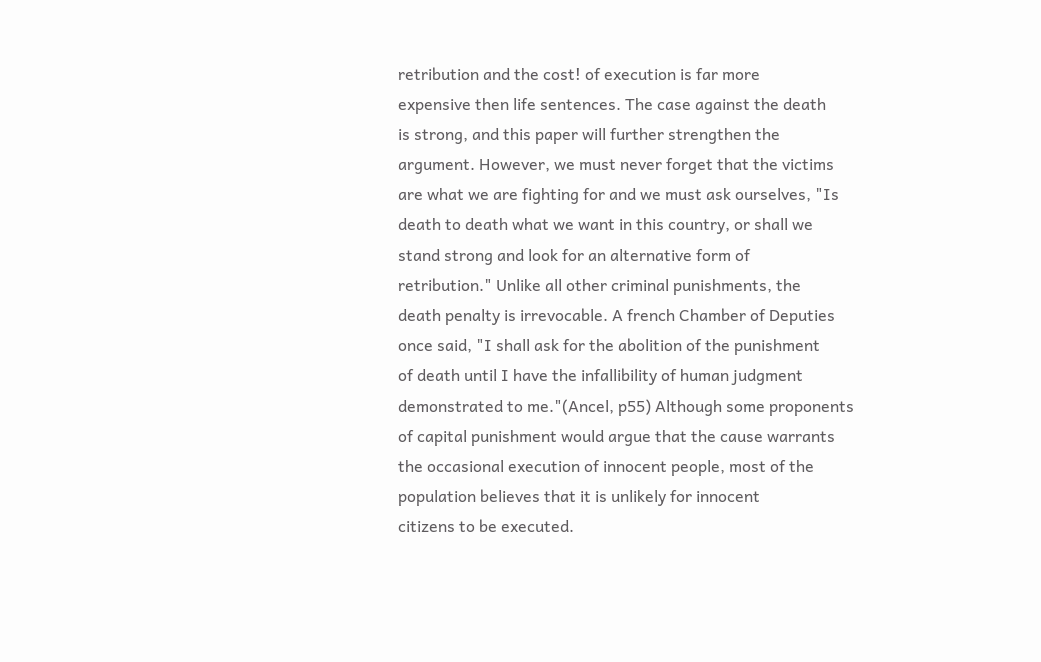retribution and the cost! of execution is far more
expensive then life sentences. The case against the death
is strong, and this paper will further strengthen the
argument. However, we must never forget that the victims
are what we are fighting for and we must ask ourselves, "Is
death to death what we want in this country, or shall we
stand strong and look for an alternative form of
retribution." Unlike all other criminal punishments, the
death penalty is irrevocable. A french Chamber of Deputies
once said, "I shall ask for the abolition of the punishment
of death until I have the infallibility of human judgment
demonstrated to me."(Ancel, p55) Although some proponents
of capital punishment would argue that the cause warrants
the occasional execution of innocent people, most of the
population believes that it is unlikely for innocent
citizens to be executed.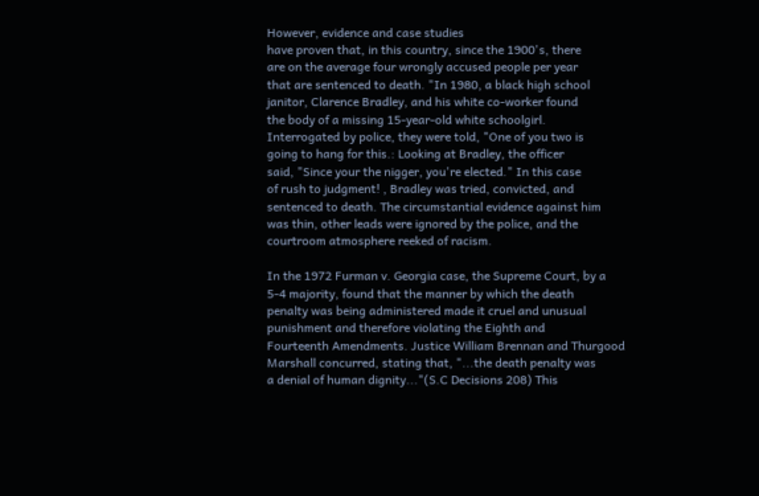However, evidence and case studies
have proven that, in this country, since the 1900's, there
are on the average four wrongly accused people per year
that are sentenced to death. "In 1980, a black high school
janitor, Clarence Bradley, and his white co-worker found
the body of a missing 15-year-old white schoolgirl.
Interrogated by police, they were told, "One of you two is
going to hang for this.: Looking at Bradley, the officer
said, "Since your the nigger, you're elected." In this case
of rush to judgment! , Bradley was tried, convicted, and
sentenced to death. The circumstantial evidence against him
was thin, other leads were ignored by the police, and the
courtroom atmosphere reeked of racism.

In the 1972 Furman v. Georgia case, the Supreme Court, by a
5-4 majority, found that the manner by which the death
penalty was being administered made it cruel and unusual
punishment and therefore violating the Eighth and
Fourteenth Amendments. Justice William Brennan and Thurgood
Marshall concurred, stating that, "...the death penalty was
a denial of human dignity..."(S.C Decisions 208) This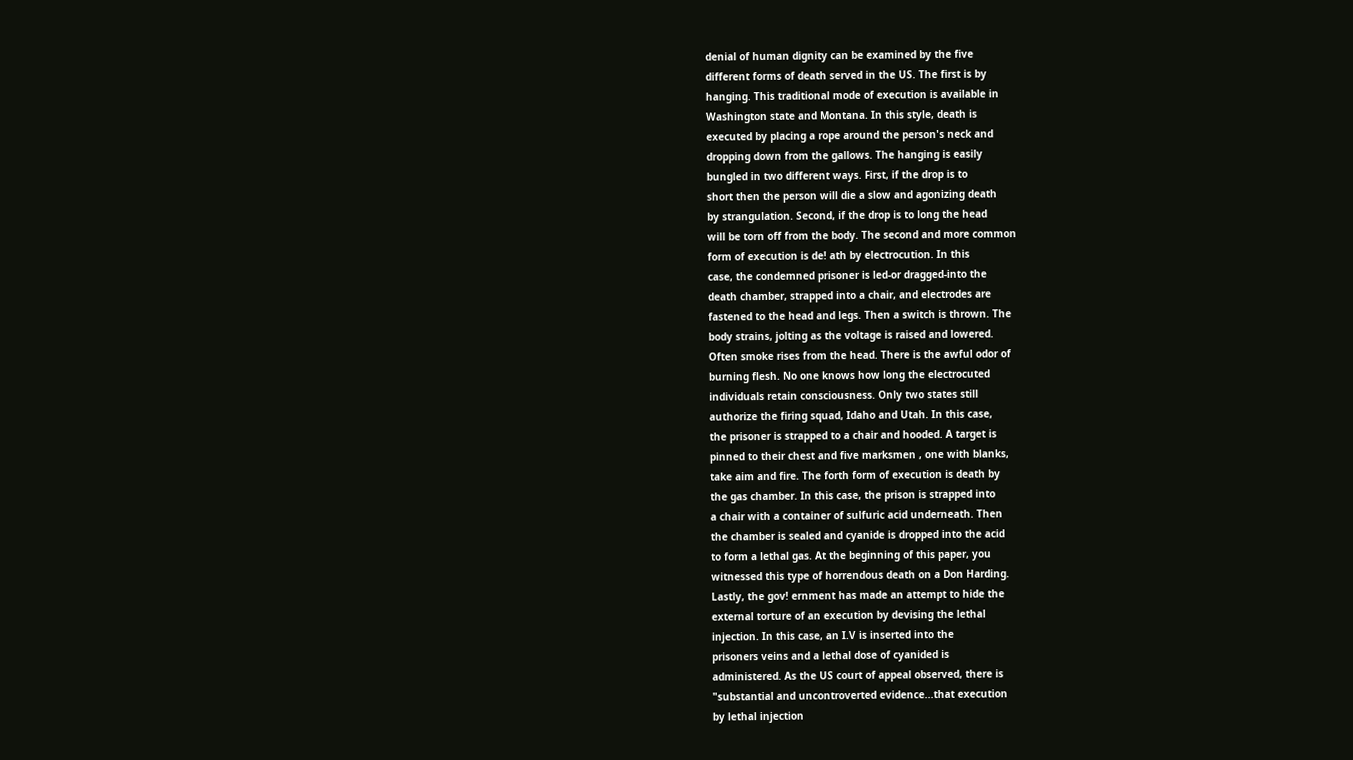denial of human dignity can be examined by the five
different forms of death served in the US. The first is by
hanging. This traditional mode of execution is available in
Washington state and Montana. In this style, death is
executed by placing a rope around the person's neck and
dropping down from the gallows. The hanging is easily
bungled in two different ways. First, if the drop is to
short then the person will die a slow and agonizing death
by strangulation. Second, if the drop is to long the head
will be torn off from the body. The second and more common
form of execution is de! ath by electrocution. In this
case, the condemned prisoner is led-or dragged-into the
death chamber, strapped into a chair, and electrodes are
fastened to the head and legs. Then a switch is thrown. The
body strains, jolting as the voltage is raised and lowered.
Often smoke rises from the head. There is the awful odor of
burning flesh. No one knows how long the electrocuted
individuals retain consciousness. Only two states still
authorize the firing squad, Idaho and Utah. In this case,
the prisoner is strapped to a chair and hooded. A target is
pinned to their chest and five marksmen , one with blanks,
take aim and fire. The forth form of execution is death by
the gas chamber. In this case, the prison is strapped into
a chair with a container of sulfuric acid underneath. Then
the chamber is sealed and cyanide is dropped into the acid
to form a lethal gas. At the beginning of this paper, you
witnessed this type of horrendous death on a Don Harding.
Lastly, the gov! ernment has made an attempt to hide the
external torture of an execution by devising the lethal
injection. In this case, an I.V is inserted into the
prisoners veins and a lethal dose of cyanided is
administered. As the US court of appeal observed, there is
"substantial and uncontroverted evidence...that execution
by lethal injection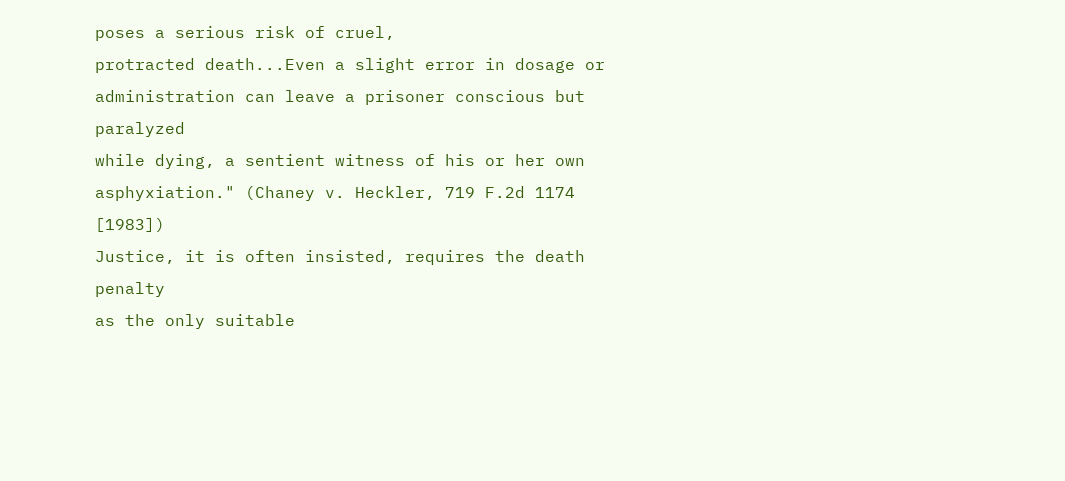poses a serious risk of cruel,
protracted death...Even a slight error in dosage or
administration can leave a prisoner conscious but paralyzed
while dying, a sentient witness of his or her own
asphyxiation." (Chaney v. Heckler, 719 F.2d 1174 [1983])
Justice, it is often insisted, requires the death penalty
as the only suitable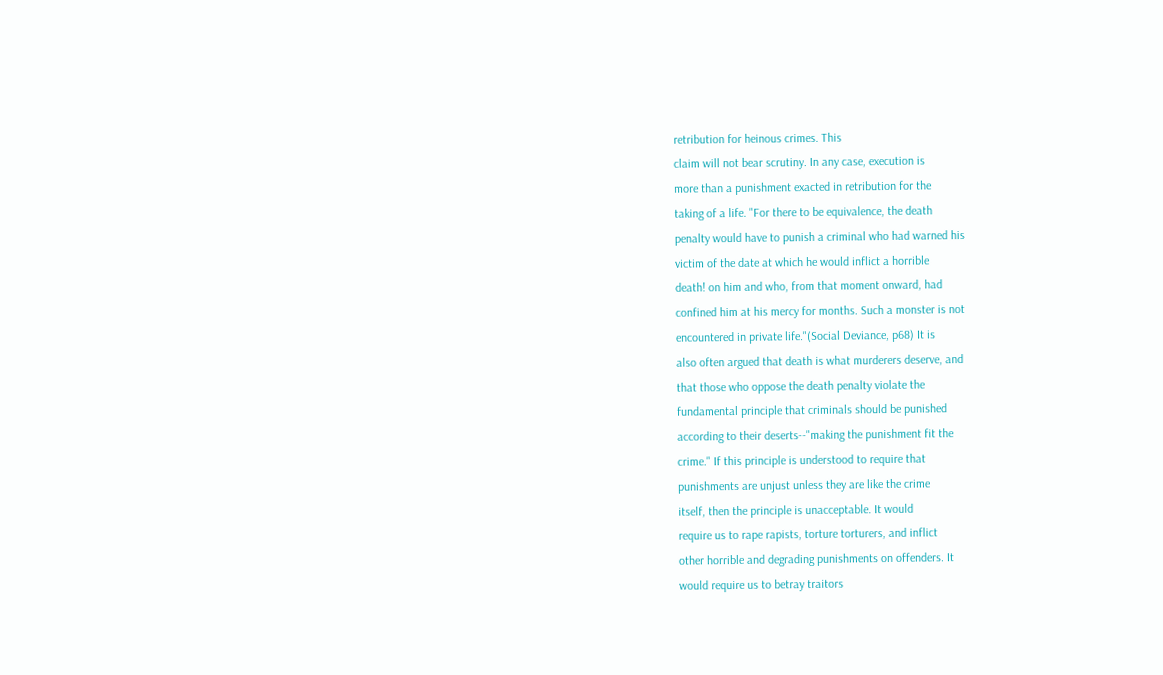retribution for heinous crimes. This
claim will not bear scrutiny. In any case, execution is
more than a punishment exacted in retribution for the
taking of a life. "For there to be equivalence, the death
penalty would have to punish a criminal who had warned his
victim of the date at which he would inflict a horrible
death! on him and who, from that moment onward, had
confined him at his mercy for months. Such a monster is not
encountered in private life."(Social Deviance, p68) It is
also often argued that death is what murderers deserve, and
that those who oppose the death penalty violate the
fundamental principle that criminals should be punished
according to their deserts--"making the punishment fit the
crime." If this principle is understood to require that
punishments are unjust unless they are like the crime
itself, then the principle is unacceptable. It would
require us to rape rapists, torture torturers, and inflict
other horrible and degrading punishments on offenders. It
would require us to betray traitors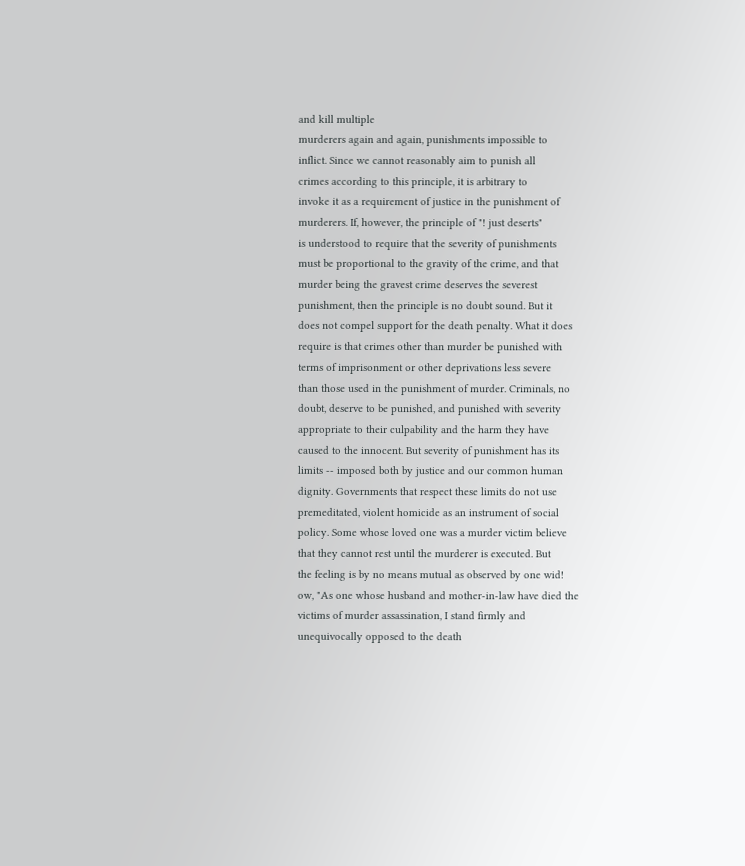and kill multiple
murderers again and again, punishments impossible to
inflict. Since we cannot reasonably aim to punish all
crimes according to this principle, it is arbitrary to
invoke it as a requirement of justice in the punishment of
murderers. If, however, the principle of "! just deserts"
is understood to require that the severity of punishments
must be proportional to the gravity of the crime, and that
murder being the gravest crime deserves the severest
punishment, then the principle is no doubt sound. But it
does not compel support for the death penalty. What it does
require is that crimes other than murder be punished with
terms of imprisonment or other deprivations less severe
than those used in the punishment of murder. Criminals, no
doubt, deserve to be punished, and punished with severity
appropriate to their culpability and the harm they have
caused to the innocent. But severity of punishment has its
limits -- imposed both by justice and our common human
dignity. Governments that respect these limits do not use
premeditated, violent homicide as an instrument of social
policy. Some whose loved one was a murder victim believe
that they cannot rest until the murderer is executed. But
the feeling is by no means mutual as observed by one wid!
ow, "As one whose husband and mother-in-law have died the
victims of murder assassination, I stand firmly and
unequivocally opposed to the death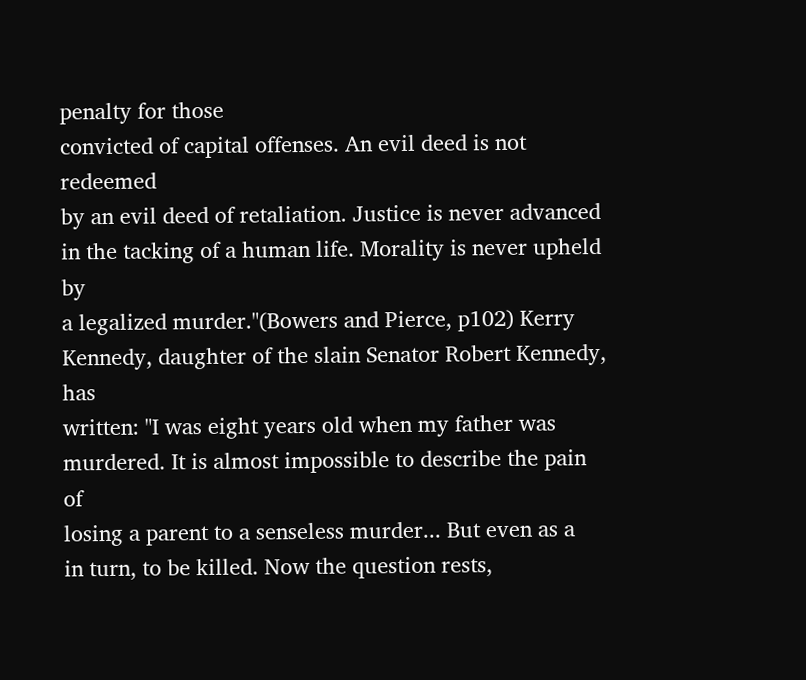penalty for those
convicted of capital offenses. An evil deed is not redeemed
by an evil deed of retaliation. Justice is never advanced
in the tacking of a human life. Morality is never upheld by
a legalized murder."(Bowers and Pierce, p102) Kerry
Kennedy, daughter of the slain Senator Robert Kennedy, has
written: "I was eight years old when my father was
murdered. It is almost impossible to describe the pain of
losing a parent to a senseless murder... But even as a
in turn, to be killed. Now the question rests,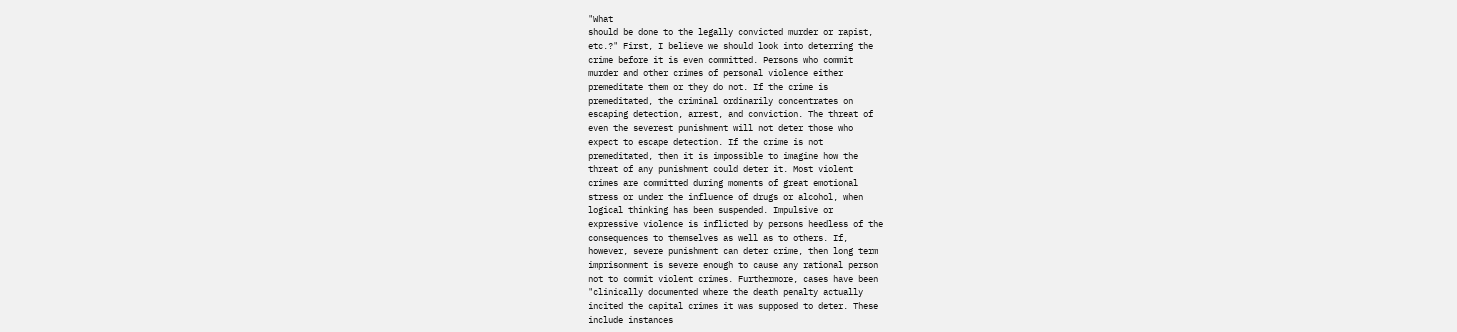"What
should be done to the legally convicted murder or rapist,
etc.?" First, I believe we should look into deterring the
crime before it is even committed. Persons who commit
murder and other crimes of personal violence either
premeditate them or they do not. If the crime is
premeditated, the criminal ordinarily concentrates on
escaping detection, arrest, and conviction. The threat of
even the severest punishment will not deter those who
expect to escape detection. If the crime is not
premeditated, then it is impossible to imagine how the
threat of any punishment could deter it. Most violent
crimes are committed during moments of great emotional
stress or under the influence of drugs or alcohol, when
logical thinking has been suspended. Impulsive or
expressive violence is inflicted by persons heedless of the
consequences to themselves as well as to others. If,
however, severe punishment can deter crime, then long term
imprisonment is severe enough to cause any rational person
not to commit violent crimes. Furthermore, cases have been
"clinically documented where the death penalty actually
incited the capital crimes it was supposed to deter. These
include instances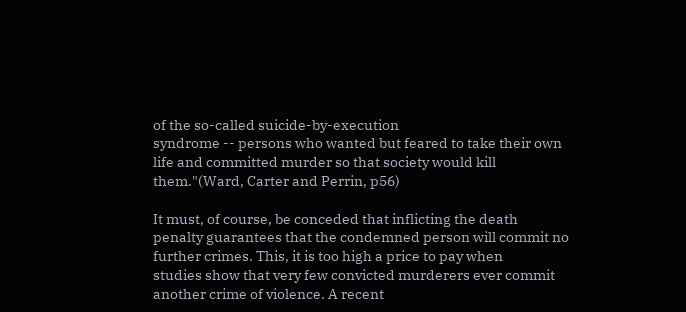of the so-called suicide-by-execution
syndrome -- persons who wanted but feared to take their own
life and committed murder so that society would kill
them."(Ward, Carter and Perrin, p56)

It must, of course, be conceded that inflicting the death
penalty guarantees that the condemned person will commit no
further crimes. This, it is too high a price to pay when
studies show that very few convicted murderers ever commit
another crime of violence. A recent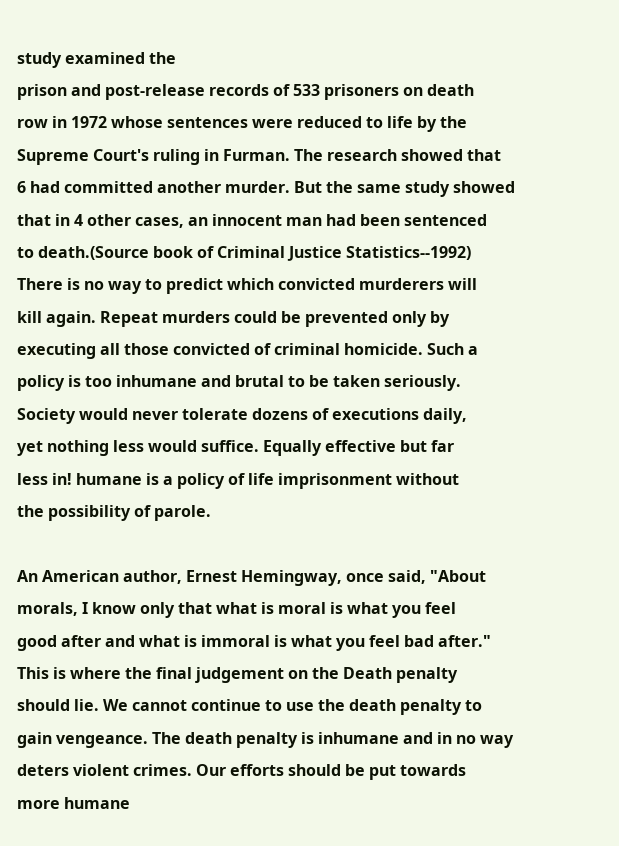study examined the
prison and post-release records of 533 prisoners on death
row in 1972 whose sentences were reduced to life by the
Supreme Court's ruling in Furman. The research showed that
6 had committed another murder. But the same study showed
that in 4 other cases, an innocent man had been sentenced
to death.(Source book of Criminal Justice Statistics--1992)
There is no way to predict which convicted murderers will
kill again. Repeat murders could be prevented only by
executing all those convicted of criminal homicide. Such a
policy is too inhumane and brutal to be taken seriously.
Society would never tolerate dozens of executions daily,
yet nothing less would suffice. Equally effective but far
less in! humane is a policy of life imprisonment without
the possibility of parole.

An American author, Ernest Hemingway, once said, "About
morals, I know only that what is moral is what you feel
good after and what is immoral is what you feel bad after."
This is where the final judgement on the Death penalty
should lie. We cannot continue to use the death penalty to
gain vengeance. The death penalty is inhumane and in no way
deters violent crimes. Our efforts should be put towards
more humane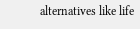alternatives like life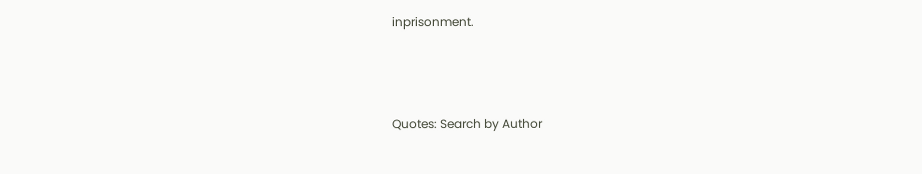inprisonment.



Quotes: Search by Author